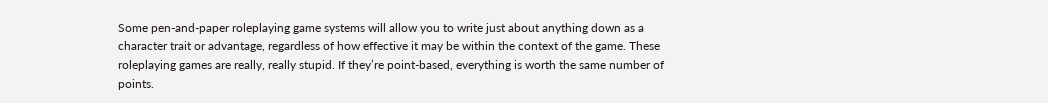Some pen-and-paper roleplaying game systems will allow you to write just about anything down as a character trait or advantage, regardless of how effective it may be within the context of the game. These roleplaying games are really, really stupid. If they’re point-based, everything is worth the same number of points.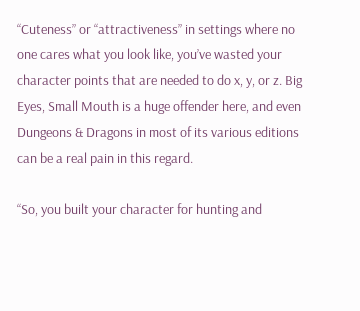“Cuteness” or “attractiveness” in settings where no one cares what you look like, you’ve wasted your character points that are needed to do x, y, or z. Big Eyes, Small Mouth is a huge offender here, and even Dungeons & Dragons in most of its various editions can be a real pain in this regard.

“So, you built your character for hunting and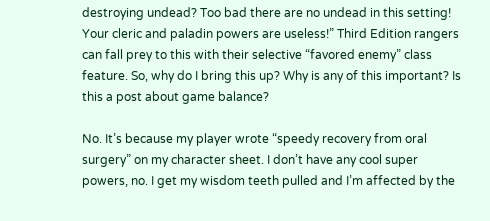destroying undead? Too bad there are no undead in this setting! Your cleric and paladin powers are useless!” Third Edition rangers can fall prey to this with their selective “favored enemy” class feature. So, why do I bring this up? Why is any of this important? Is this a post about game balance?

No. It’s because my player wrote “speedy recovery from oral surgery” on my character sheet. I don’t have any cool super powers, no. I get my wisdom teeth pulled and I’m affected by the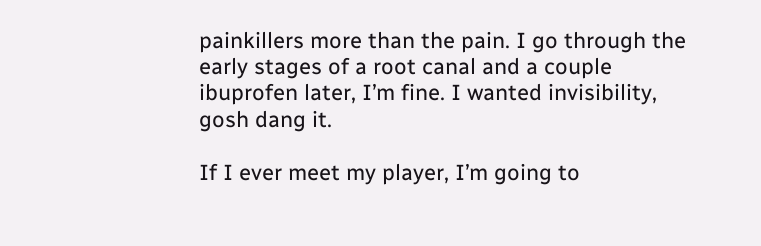painkillers more than the pain. I go through the early stages of a root canal and a couple ibuprofen later, I’m fine. I wanted invisibility, gosh dang it.

If I ever meet my player, I’m going to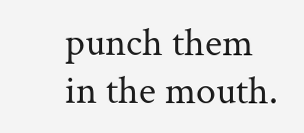punch them in the mouth.